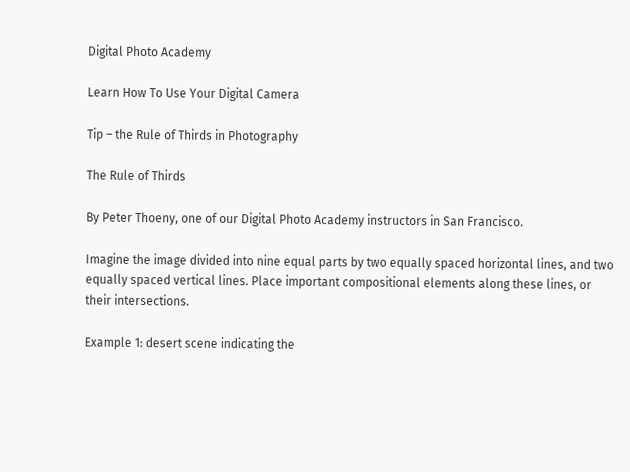Digital Photo Academy

Learn How To Use Your Digital Camera

Tip – the Rule of Thirds in Photography

The Rule of Thirds

By Peter Thoeny, one of our Digital Photo Academy instructors in San Francisco.

Imagine the image divided into nine equal parts by two equally spaced horizontal lines, and two equally spaced vertical lines. Place important compositional elements along these lines, or their intersections.

Example 1: desert scene indicating the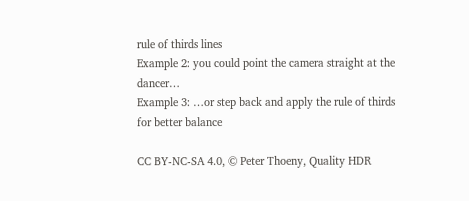rule of thirds lines
Example 2: you could point the camera straight at the dancer…
Example 3: …or step back and apply the rule of thirds for better balance

CC BY-NC-SA 4.0, © Peter Thoeny, Quality HDR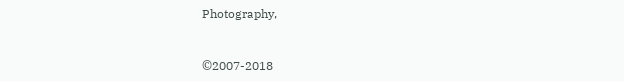Photography,


©2007-2018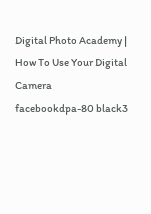Digital Photo Academy | How To Use Your Digital Camera
facebookdpa-80 black3